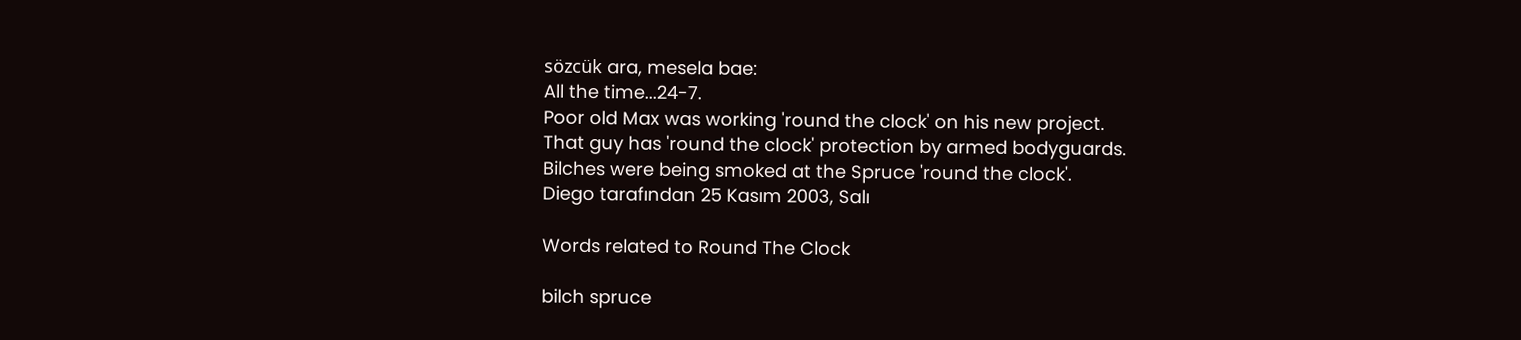sözcük ara, mesela bae:
All the time...24-7.
Poor old Max was working 'round the clock' on his new project.
That guy has 'round the clock' protection by armed bodyguards.
Bilches were being smoked at the Spruce 'round the clock'.
Diego tarafından 25 Kasım 2003, Salı

Words related to Round The Clock

bilch spruce